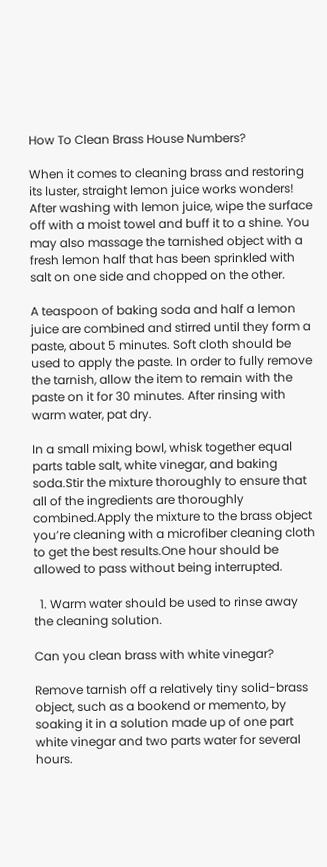How To Clean Brass House Numbers?

When it comes to cleaning brass and restoring its luster, straight lemon juice works wonders! After washing with lemon juice, wipe the surface off with a moist towel and buff it to a shine. You may also massage the tarnished object with a fresh lemon half that has been sprinkled with salt on one side and chopped on the other.

A teaspoon of baking soda and half a lemon juice are combined and stirred until they form a paste, about 5 minutes. Soft cloth should be used to apply the paste. In order to fully remove the tarnish, allow the item to remain with the paste on it for 30 minutes. After rinsing with warm water, pat dry.

In a small mixing bowl, whisk together equal parts table salt, white vinegar, and baking soda.Stir the mixture thoroughly to ensure that all of the ingredients are thoroughly combined.Apply the mixture to the brass object you’re cleaning with a microfiber cleaning cloth to get the best results.One hour should be allowed to pass without being interrupted.

  1. Warm water should be used to rinse away the cleaning solution.

Can you clean brass with white vinegar?

Remove tarnish off a relatively tiny solid-brass object, such as a bookend or memento, by soaking it in a solution made up of one part white vinegar and two parts water for several hours.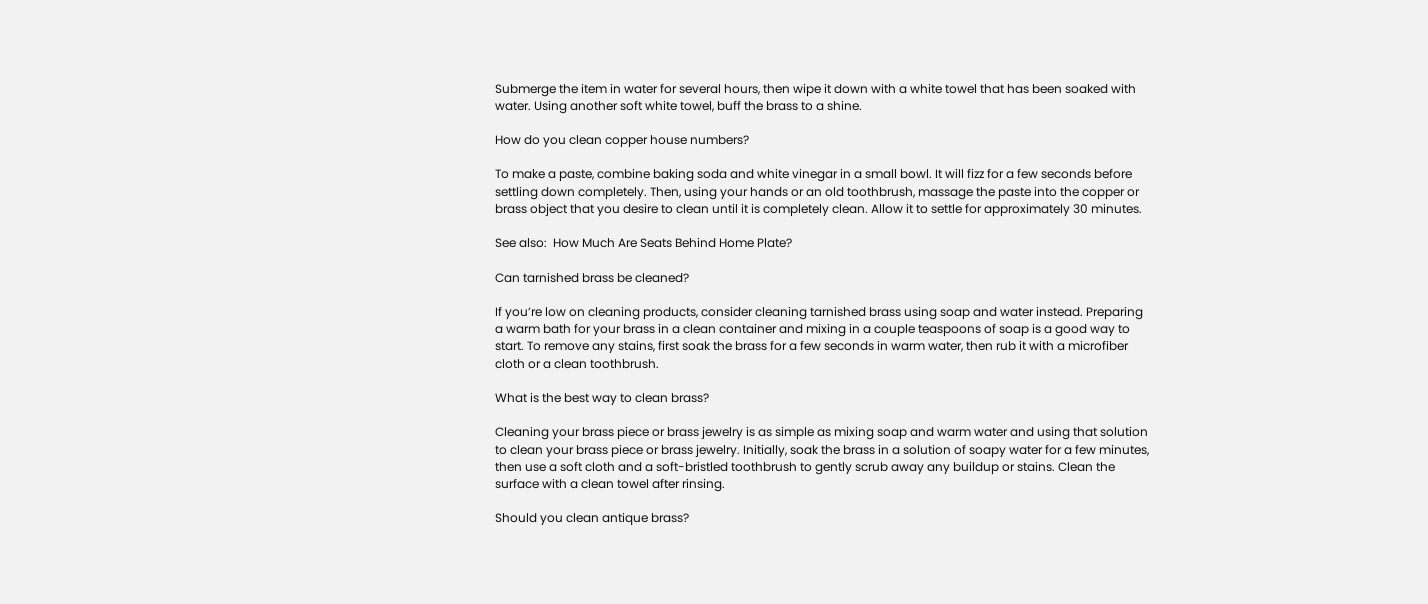Submerge the item in water for several hours, then wipe it down with a white towel that has been soaked with water. Using another soft white towel, buff the brass to a shine.

How do you clean copper house numbers?

To make a paste, combine baking soda and white vinegar in a small bowl. It will fizz for a few seconds before settling down completely. Then, using your hands or an old toothbrush, massage the paste into the copper or brass object that you desire to clean until it is completely clean. Allow it to settle for approximately 30 minutes.

See also:  How Much Are Seats Behind Home Plate?

Can tarnished brass be cleaned?

If you’re low on cleaning products, consider cleaning tarnished brass using soap and water instead. Preparing a warm bath for your brass in a clean container and mixing in a couple teaspoons of soap is a good way to start. To remove any stains, first soak the brass for a few seconds in warm water, then rub it with a microfiber cloth or a clean toothbrush.

What is the best way to clean brass?

Cleaning your brass piece or brass jewelry is as simple as mixing soap and warm water and using that solution to clean your brass piece or brass jewelry. Initially, soak the brass in a solution of soapy water for a few minutes, then use a soft cloth and a soft-bristled toothbrush to gently scrub away any buildup or stains. Clean the surface with a clean towel after rinsing.

Should you clean antique brass?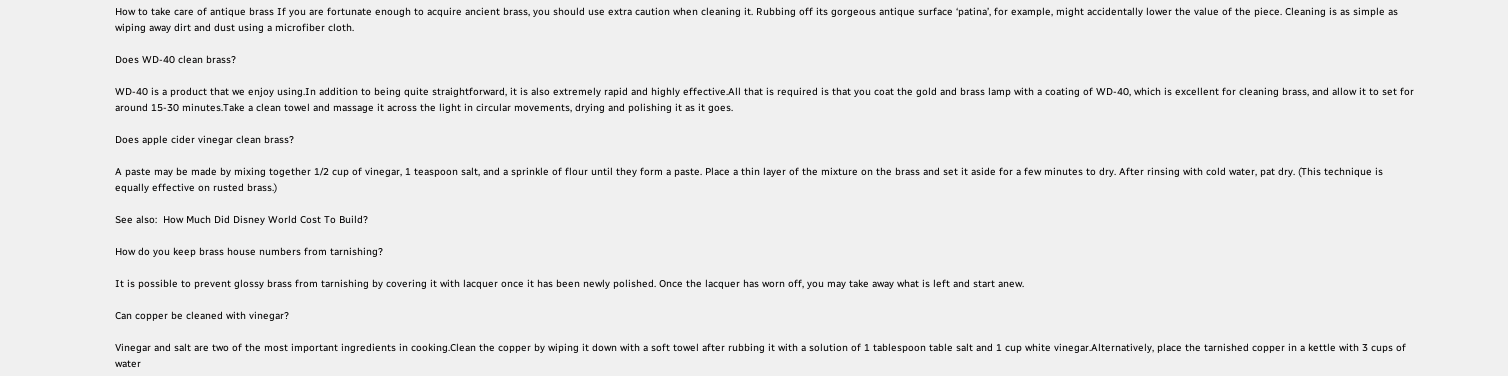How to take care of antique brass If you are fortunate enough to acquire ancient brass, you should use extra caution when cleaning it. Rubbing off its gorgeous antique surface ‘patina’, for example, might accidentally lower the value of the piece. Cleaning is as simple as wiping away dirt and dust using a microfiber cloth.

Does WD-40 clean brass?

WD-40 is a product that we enjoy using.In addition to being quite straightforward, it is also extremely rapid and highly effective.All that is required is that you coat the gold and brass lamp with a coating of WD-40, which is excellent for cleaning brass, and allow it to set for around 15-30 minutes.Take a clean towel and massage it across the light in circular movements, drying and polishing it as it goes.

Does apple cider vinegar clean brass?

A paste may be made by mixing together 1/2 cup of vinegar, 1 teaspoon salt, and a sprinkle of flour until they form a paste. Place a thin layer of the mixture on the brass and set it aside for a few minutes to dry. After rinsing with cold water, pat dry. (This technique is equally effective on rusted brass.)

See also:  How Much Did Disney World Cost To Build?

How do you keep brass house numbers from tarnishing?

It is possible to prevent glossy brass from tarnishing by covering it with lacquer once it has been newly polished. Once the lacquer has worn off, you may take away what is left and start anew.

Can copper be cleaned with vinegar?

Vinegar and salt are two of the most important ingredients in cooking.Clean the copper by wiping it down with a soft towel after rubbing it with a solution of 1 tablespoon table salt and 1 cup white vinegar.Alternatively, place the tarnished copper in a kettle with 3 cups of water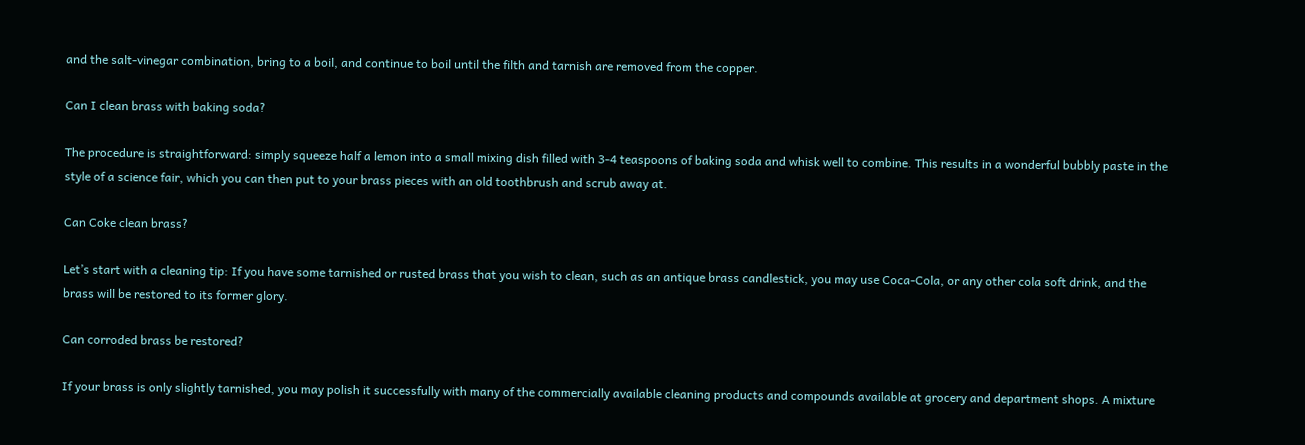and the salt-vinegar combination, bring to a boil, and continue to boil until the filth and tarnish are removed from the copper.

Can I clean brass with baking soda?

The procedure is straightforward: simply squeeze half a lemon into a small mixing dish filled with 3-4 teaspoons of baking soda and whisk well to combine. This results in a wonderful bubbly paste in the style of a science fair, which you can then put to your brass pieces with an old toothbrush and scrub away at.

Can Coke clean brass?

Let’s start with a cleaning tip: If you have some tarnished or rusted brass that you wish to clean, such as an antique brass candlestick, you may use Coca-Cola, or any other cola soft drink, and the brass will be restored to its former glory.

Can corroded brass be restored?

If your brass is only slightly tarnished, you may polish it successfully with many of the commercially available cleaning products and compounds available at grocery and department shops. A mixture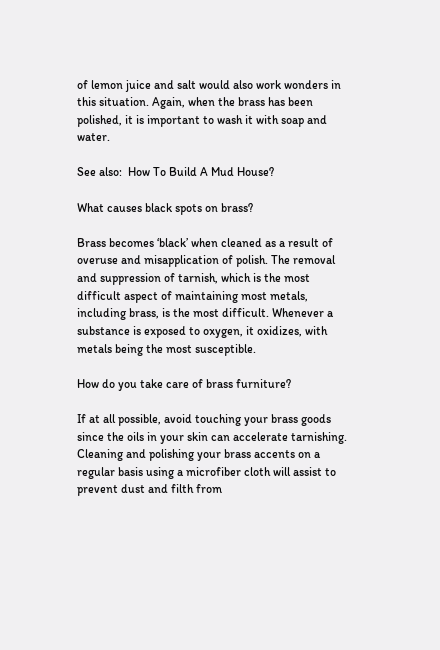of lemon juice and salt would also work wonders in this situation. Again, when the brass has been polished, it is important to wash it with soap and water.

See also:  How To Build A Mud House?

What causes black spots on brass?

Brass becomes ‘black’ when cleaned as a result of overuse and misapplication of polish. The removal and suppression of tarnish, which is the most difficult aspect of maintaining most metals, including brass, is the most difficult. Whenever a substance is exposed to oxygen, it oxidizes, with metals being the most susceptible.

How do you take care of brass furniture?

If at all possible, avoid touching your brass goods since the oils in your skin can accelerate tarnishing. Cleaning and polishing your brass accents on a regular basis using a microfiber cloth will assist to prevent dust and filth from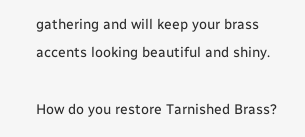gathering and will keep your brass accents looking beautiful and shiny.

How do you restore Tarnished Brass?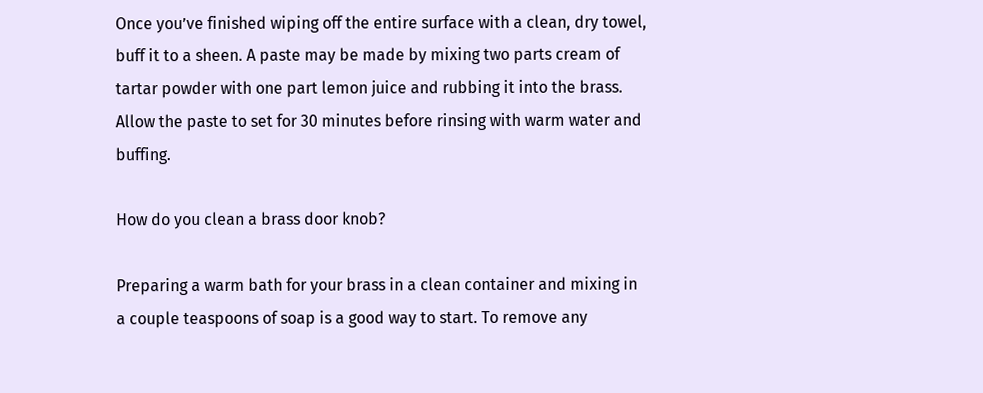Once you’ve finished wiping off the entire surface with a clean, dry towel, buff it to a sheen. A paste may be made by mixing two parts cream of tartar powder with one part lemon juice and rubbing it into the brass. Allow the paste to set for 30 minutes before rinsing with warm water and buffing.

How do you clean a brass door knob?

Preparing a warm bath for your brass in a clean container and mixing in a couple teaspoons of soap is a good way to start. To remove any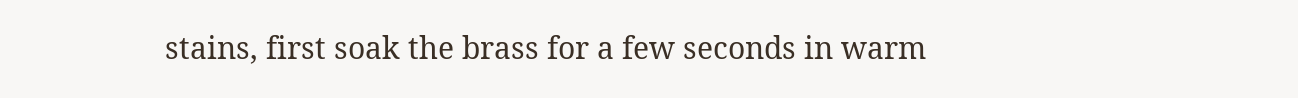stains, first soak the brass for a few seconds in warm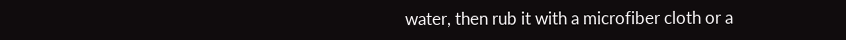water, then rub it with a microfiber cloth or a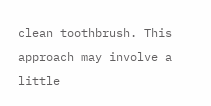clean toothbrush. This approach may involve a little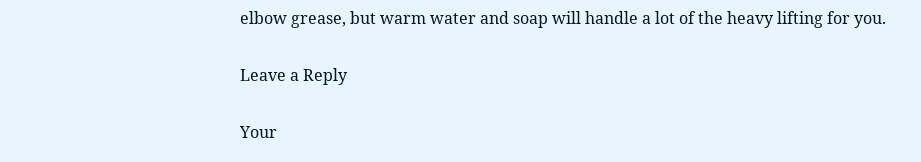elbow grease, but warm water and soap will handle a lot of the heavy lifting for you.

Leave a Reply

Your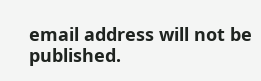email address will not be published.